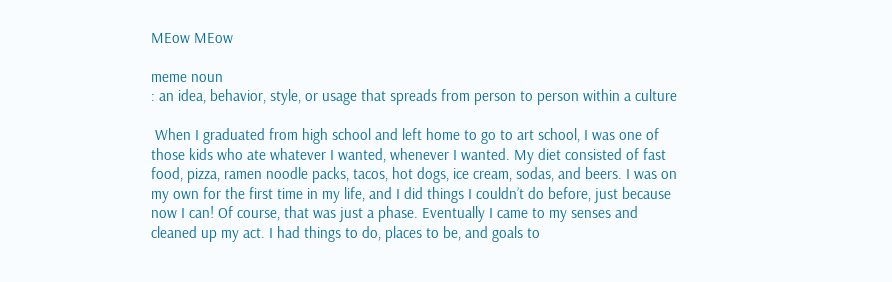MEow MEow

meme noun
: an idea, behavior, style, or usage that spreads from person to person within a culture

 When I graduated from high school and left home to go to art school, I was one of those kids who ate whatever I wanted, whenever I wanted. My diet consisted of fast food, pizza, ramen noodle packs, tacos, hot dogs, ice cream, sodas, and beers. I was on my own for the first time in my life, and I did things I couldn’t do before, just because now I can! Of course, that was just a phase. Eventually I came to my senses and cleaned up my act. I had things to do, places to be, and goals to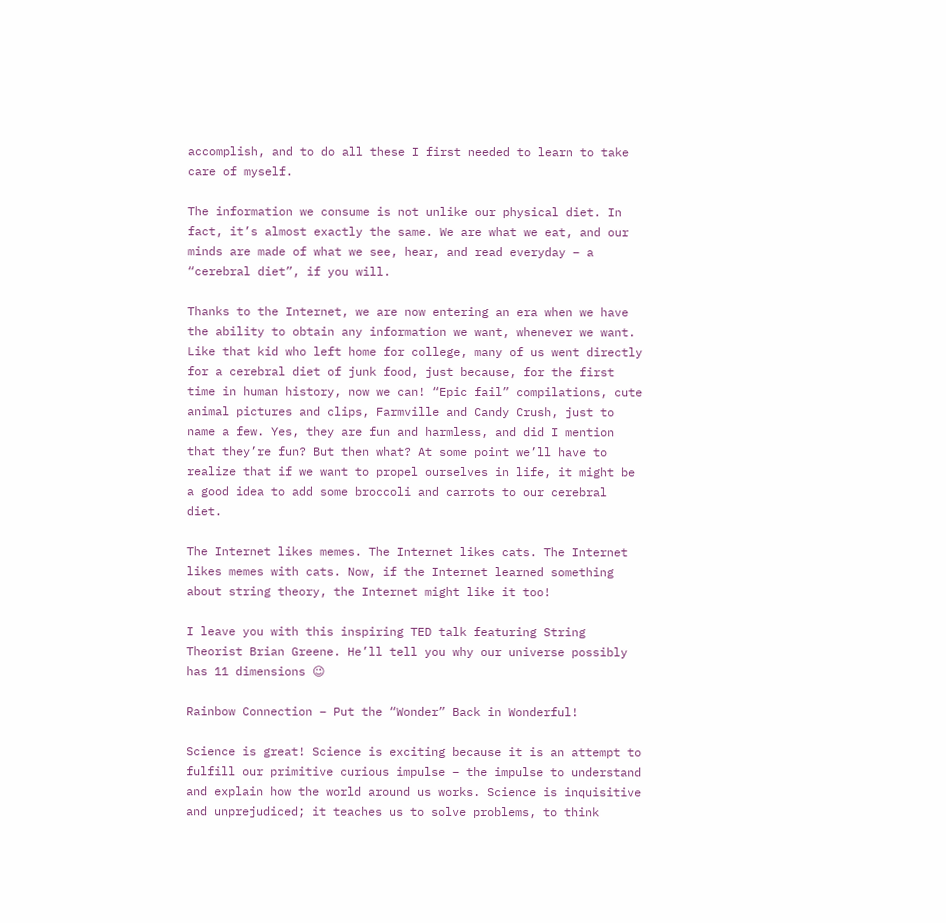accomplish, and to do all these I first needed to learn to take care of myself.

The information we consume is not unlike our physical diet. In fact, it’s almost exactly the same. We are what we eat, and our minds are made of what we see, hear, and read everyday – a “cerebral diet”, if you will.

Thanks to the Internet, we are now entering an era when we have the ability to obtain any information we want, whenever we want. Like that kid who left home for college, many of us went directly for a cerebral diet of junk food, just because, for the first time in human history, now we can! “Epic fail” compilations, cute animal pictures and clips, Farmville and Candy Crush, just to name a few. Yes, they are fun and harmless, and did I mention that they’re fun? But then what? At some point we’ll have to realize that if we want to propel ourselves in life, it might be a good idea to add some broccoli and carrots to our cerebral diet.

The Internet likes memes. The Internet likes cats. The Internet likes memes with cats. Now, if the Internet learned something about string theory, the Internet might like it too!

I leave you with this inspiring TED talk featuring String Theorist Brian Greene. He’ll tell you why our universe possibly has 11 dimensions 😉

Rainbow Connection – Put the “Wonder” Back in Wonderful!

Science is great! Science is exciting because it is an attempt to fulfill our primitive curious impulse – the impulse to understand and explain how the world around us works. Science is inquisitive and unprejudiced; it teaches us to solve problems, to think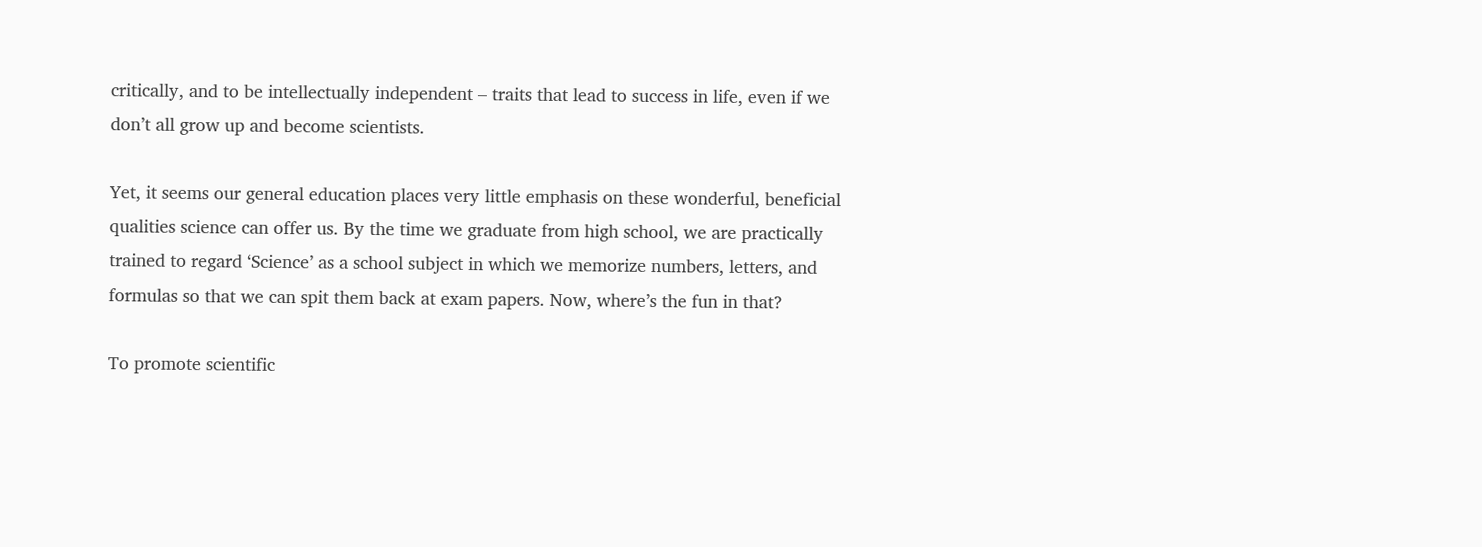critically, and to be intellectually independent – traits that lead to success in life, even if we don’t all grow up and become scientists.

Yet, it seems our general education places very little emphasis on these wonderful, beneficial qualities science can offer us. By the time we graduate from high school, we are practically trained to regard ‘Science’ as a school subject in which we memorize numbers, letters, and formulas so that we can spit them back at exam papers. Now, where’s the fun in that?

To promote scientific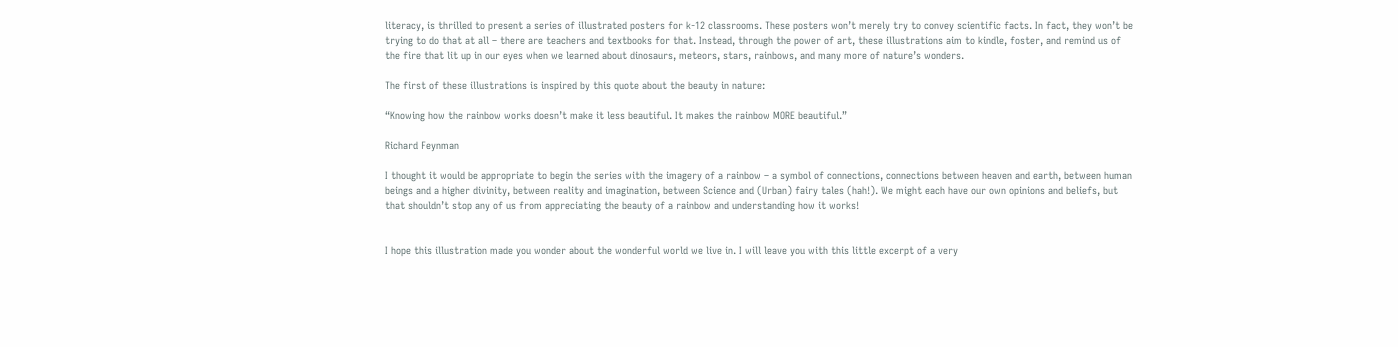literacy, is thrilled to present a series of illustrated posters for k-12 classrooms. These posters won’t merely try to convey scientific facts. In fact, they won’t be trying to do that at all – there are teachers and textbooks for that. Instead, through the power of art, these illustrations aim to kindle, foster, and remind us of the fire that lit up in our eyes when we learned about dinosaurs, meteors, stars, rainbows, and many more of nature’s wonders.

The first of these illustrations is inspired by this quote about the beauty in nature:

“Knowing how the rainbow works doesn’t make it less beautiful. It makes the rainbow MORE beautiful.”

Richard Feynman

I thought it would be appropriate to begin the series with the imagery of a rainbow – a symbol of connections, connections between heaven and earth, between human beings and a higher divinity, between reality and imagination, between Science and (Urban) fairy tales (hah!). We might each have our own opinions and beliefs, but that shouldn’t stop any of us from appreciating the beauty of a rainbow and understanding how it works!


I hope this illustration made you wonder about the wonderful world we live in. I will leave you with this little excerpt of a very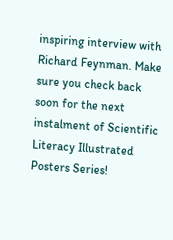inspiring interview with Richard Feynman. Make sure you check back soon for the next instalment of Scientific Literacy Illustrated Posters Series!